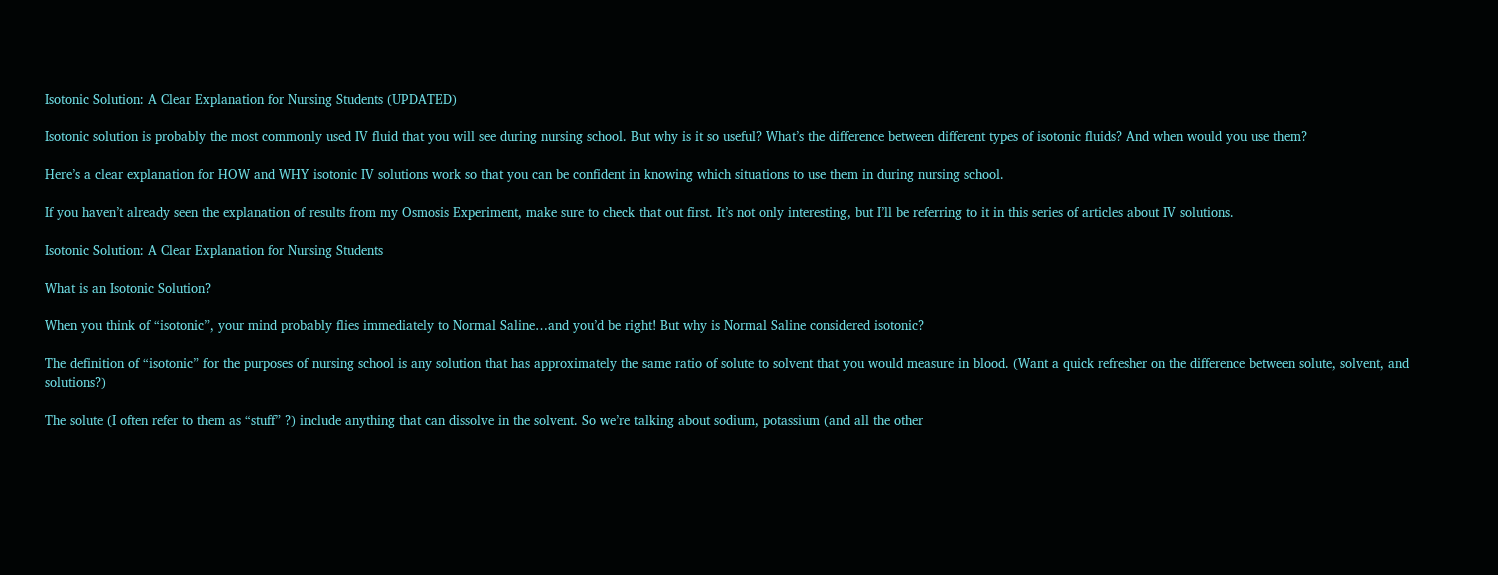Isotonic Solution: A Clear Explanation for Nursing Students (UPDATED)

Isotonic solution is probably the most commonly used IV fluid that you will see during nursing school. But why is it so useful? What’s the difference between different types of isotonic fluids? And when would you use them?

Here’s a clear explanation for HOW and WHY isotonic IV solutions work so that you can be confident in knowing which situations to use them in during nursing school.

If you haven’t already seen the explanation of results from my Osmosis Experiment, make sure to check that out first. It’s not only interesting, but I’ll be referring to it in this series of articles about IV solutions.

Isotonic Solution: A Clear Explanation for Nursing Students

What is an Isotonic Solution?

When you think of “isotonic”, your mind probably flies immediately to Normal Saline…and you’d be right! But why is Normal Saline considered isotonic?

The definition of “isotonic” for the purposes of nursing school is any solution that has approximately the same ratio of solute to solvent that you would measure in blood. (Want a quick refresher on the difference between solute, solvent, and solutions?)

The solute (I often refer to them as “stuff” ?) include anything that can dissolve in the solvent. So we’re talking about sodium, potassium (and all the other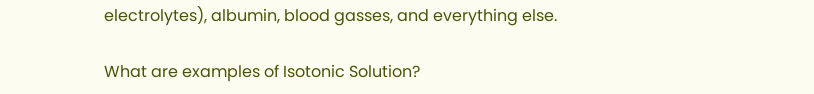electrolytes), albumin, blood gasses, and everything else.

What are examples of Isotonic Solution?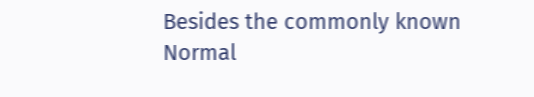Besides the commonly known Normal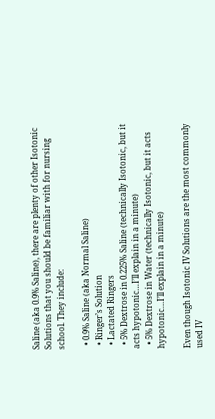Saline (aka 0.9% Saline), there are plenty of other Isotonic Solutions that you should be familiar with for nursing school. They include:

  • 0.9% Saline (aka Normal Saline)
  • Ringer’s Solution
  • Lactated Ringers
  • 5% Dextrose in 0.225% Saline (technically Isotonic, but it acts hypotonic…I’ll explain in a minute)
  • 5% Dextrose in Water (technically Isotonic, but it acts hypotonic…I’ll explain in a minute)

Even though Isotonic IV Solutions are the most commonly used IV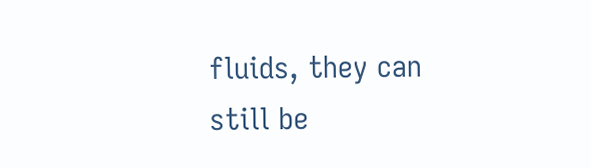fluids, they can still be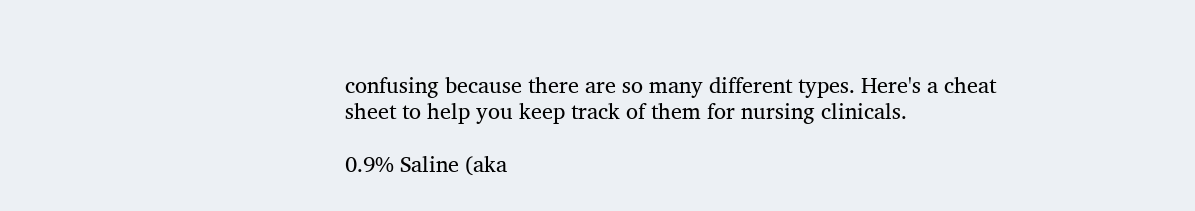confusing because there are so many different types. Here's a cheat sheet to help you keep track of them for nursing clinicals.

0.9% Saline (aka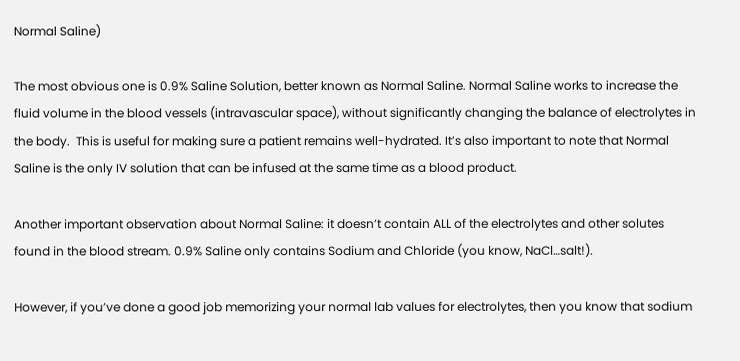Normal Saline)

The most obvious one is 0.9% Saline Solution, better known as Normal Saline. Normal Saline works to increase the fluid volume in the blood vessels (intravascular space), without significantly changing the balance of electrolytes in the body.  This is useful for making sure a patient remains well-hydrated. It’s also important to note that Normal Saline is the only IV solution that can be infused at the same time as a blood product.

Another important observation about Normal Saline: it doesn’t contain ALL of the electrolytes and other solutes found in the blood stream. 0.9% Saline only contains Sodium and Chloride (you know, NaCl…salt!).

However, if you’ve done a good job memorizing your normal lab values for electrolytes, then you know that sodium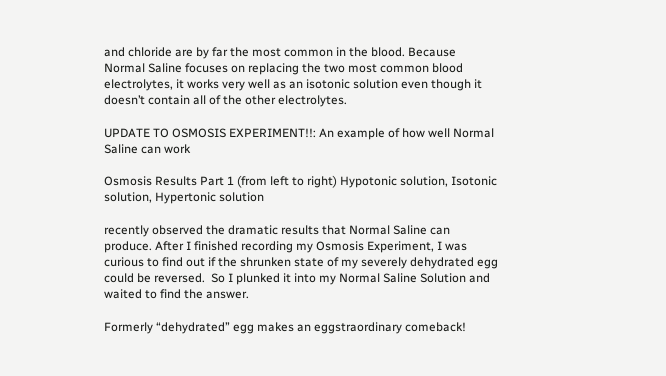and chloride are by far the most common in the blood. Because Normal Saline focuses on replacing the two most common blood electrolytes, it works very well as an isotonic solution even though it doesn’t contain all of the other electrolytes.

UPDATE TO OSMOSIS EXPERIMENT!!: An example of how well Normal Saline can work

Osmosis Results Part 1 (from left to right) Hypotonic solution, Isotonic solution, Hypertonic solution

recently observed the dramatic results that Normal Saline can produce. After I finished recording my Osmosis Experiment, I was curious to find out if the shrunken state of my severely dehydrated egg could be reversed.  So I plunked it into my Normal Saline Solution and waited to find the answer.

Formerly “dehydrated” egg makes an eggstraordinary comeback!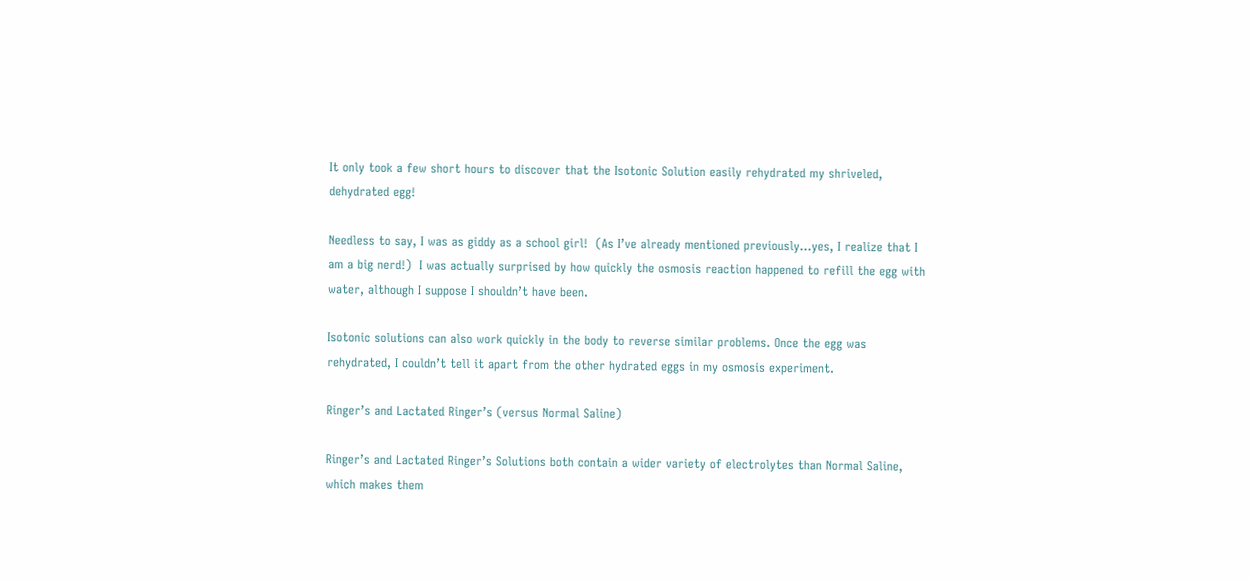It only took a few short hours to discover that the Isotonic Solution easily rehydrated my shriveled, dehydrated egg!

Needless to say, I was as giddy as a school girl!  (As I’ve already mentioned previously…yes, I realize that I am a big nerd!)  I was actually surprised by how quickly the osmosis reaction happened to refill the egg with water, although I suppose I shouldn’t have been.

Isotonic solutions can also work quickly in the body to reverse similar problems. Once the egg was rehydrated, I couldn’t tell it apart from the other hydrated eggs in my osmosis experiment.

Ringer’s and Lactated Ringer’s (versus Normal Saline)

Ringer’s and Lactated Ringer’s Solutions both contain a wider variety of electrolytes than Normal Saline, which makes them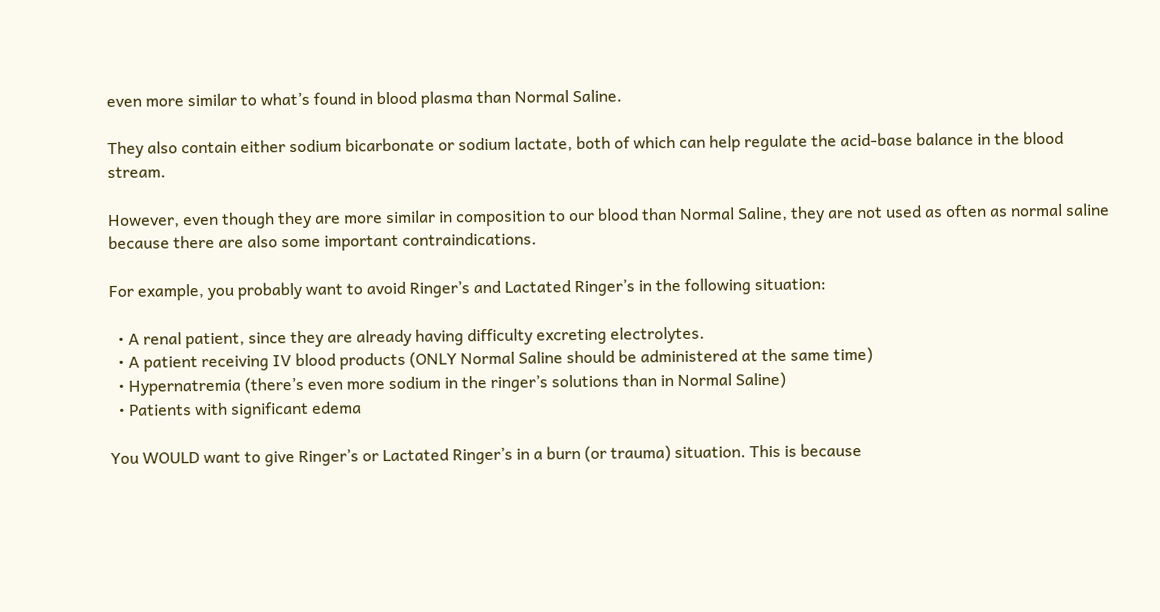even more similar to what’s found in blood plasma than Normal Saline.

They also contain either sodium bicarbonate or sodium lactate, both of which can help regulate the acid-base balance in the blood stream.

However, even though they are more similar in composition to our blood than Normal Saline, they are not used as often as normal saline because there are also some important contraindications.

For example, you probably want to avoid Ringer’s and Lactated Ringer’s in the following situation:

  • A renal patient, since they are already having difficulty excreting electrolytes.
  • A patient receiving IV blood products (ONLY Normal Saline should be administered at the same time)
  • Hypernatremia (there’s even more sodium in the ringer’s solutions than in Normal Saline)
  • Patients with significant edema

You WOULD want to give Ringer’s or Lactated Ringer’s in a burn (or trauma) situation. This is because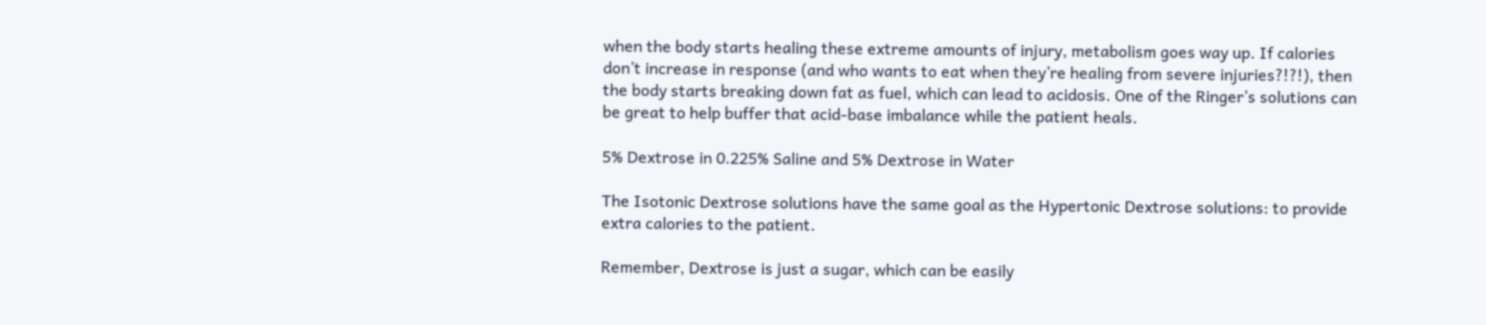when the body starts healing these extreme amounts of injury, metabolism goes way up. If calories don’t increase in response (and who wants to eat when they’re healing from severe injuries?!?!), then the body starts breaking down fat as fuel, which can lead to acidosis. One of the Ringer’s solutions can be great to help buffer that acid-base imbalance while the patient heals.

5% Dextrose in 0.225% Saline and 5% Dextrose in Water

The Isotonic Dextrose solutions have the same goal as the Hypertonic Dextrose solutions: to provide extra calories to the patient.

Remember, Dextrose is just a sugar, which can be easily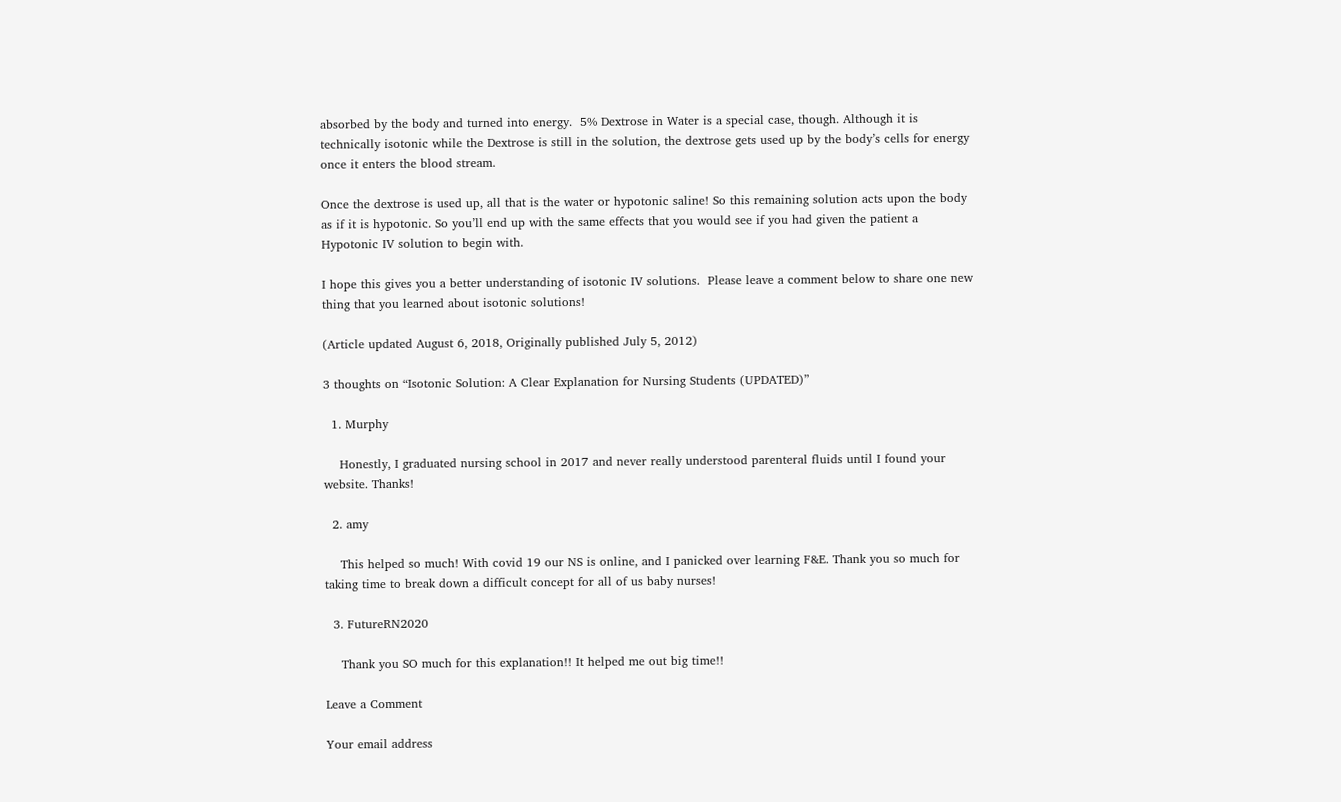absorbed by the body and turned into energy.  5% Dextrose in Water is a special case, though. Although it is technically isotonic while the Dextrose is still in the solution, the dextrose gets used up by the body’s cells for energy once it enters the blood stream.

Once the dextrose is used up, all that is the water or hypotonic saline! So this remaining solution acts upon the body as if it is hypotonic. So you’ll end up with the same effects that you would see if you had given the patient a Hypotonic IV solution to begin with.

I hope this gives you a better understanding of isotonic IV solutions.  Please leave a comment below to share one new thing that you learned about isotonic solutions!

(Article updated August 6, 2018, Originally published July 5, 2012)

3 thoughts on “Isotonic Solution: A Clear Explanation for Nursing Students (UPDATED)”

  1. Murphy

    Honestly, I graduated nursing school in 2017 and never really understood parenteral fluids until I found your website. Thanks!

  2. amy

    This helped so much! With covid 19 our NS is online, and I panicked over learning F&E. Thank you so much for taking time to break down a difficult concept for all of us baby nurses!

  3. FutureRN2020

    Thank you SO much for this explanation!! It helped me out big time!!

Leave a Comment

Your email address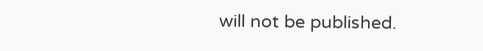will not be published.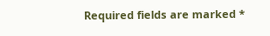Required fields are marked *